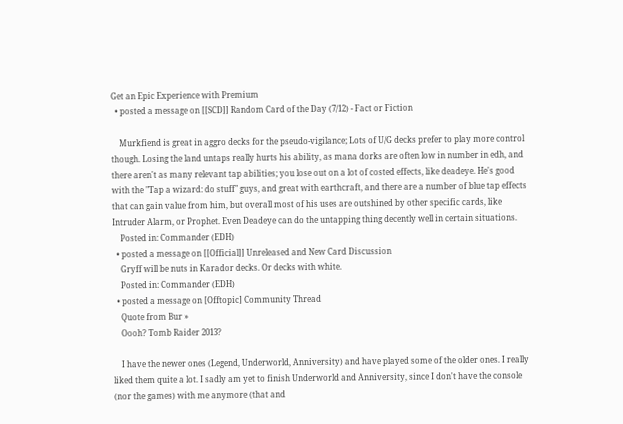Get an Epic Experience with Premium
  • posted a message on [[SCD]] Random Card of the Day (7/12) - Fact or Fiction

    Murkfiend is great in aggro decks for the pseudo-vigilance; Lots of U/G decks prefer to play more control though. Losing the land untaps really hurts his ability, as mana dorks are often low in number in edh, and there aren't as many relevant tap abilities; you lose out on a lot of costed effects, like deadeye. He's good with the "Tap a wizard: do stuff" guys, and great with earthcraft, and there are a number of blue tap effects that can gain value from him, but overall most of his uses are outshined by other specific cards, like Intruder Alarm, or Prophet. Even Deadeye can do the untapping thing decently well in certain situations.
    Posted in: Commander (EDH)
  • posted a message on [[Official]] Unreleased and New Card Discussion
    Gryff will be nuts in Karador decks. Or decks with white.
    Posted in: Commander (EDH)
  • posted a message on [Offtopic] Community Thread
    Quote from Bur »
    Oooh? Tomb Raider 2013?

    I have the newer ones (Legend, Underworld, Anniversity) and have played some of the older ones. I really liked them quite a lot. I sadly am yet to finish Underworld and Anniversity, since I don't have the console (nor the games) with me anymore (that and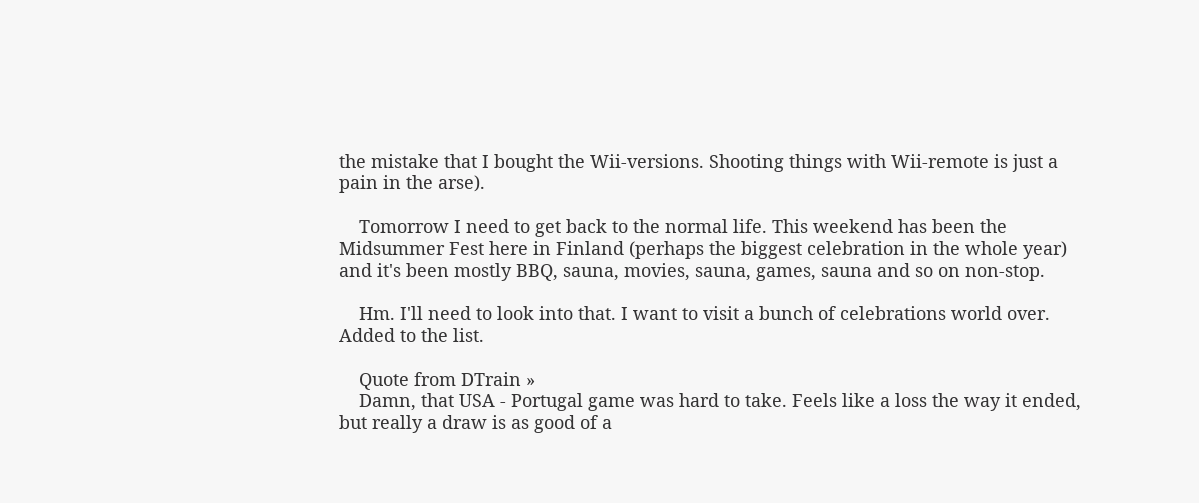the mistake that I bought the Wii-versions. Shooting things with Wii-remote is just a pain in the arse).

    Tomorrow I need to get back to the normal life. This weekend has been the Midsummer Fest here in Finland (perhaps the biggest celebration in the whole year) and it's been mostly BBQ, sauna, movies, sauna, games, sauna and so on non-stop.

    Hm. I'll need to look into that. I want to visit a bunch of celebrations world over. Added to the list.

    Quote from DTrain »
    Damn, that USA - Portugal game was hard to take. Feels like a loss the way it ended, but really a draw is as good of a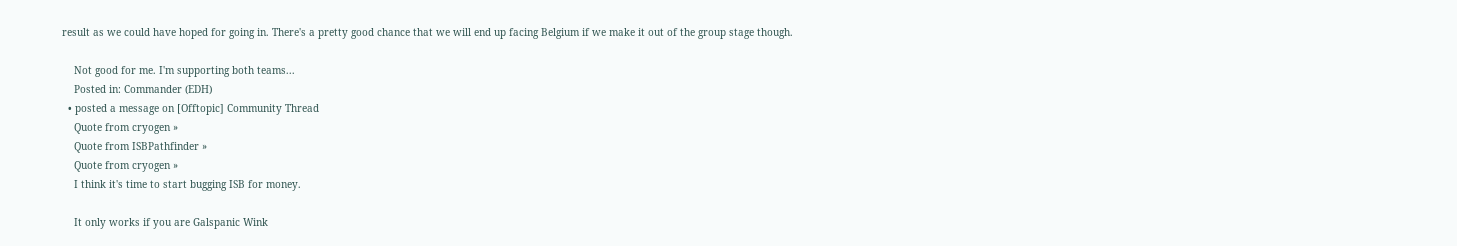result as we could have hoped for going in. There's a pretty good chance that we will end up facing Belgium if we make it out of the group stage though.

    Not good for me. I'm supporting both teams...
    Posted in: Commander (EDH)
  • posted a message on [Offtopic] Community Thread
    Quote from cryogen »
    Quote from ISBPathfinder »
    Quote from cryogen »
    I think it's time to start bugging ISB for money.

    It only works if you are Galspanic Wink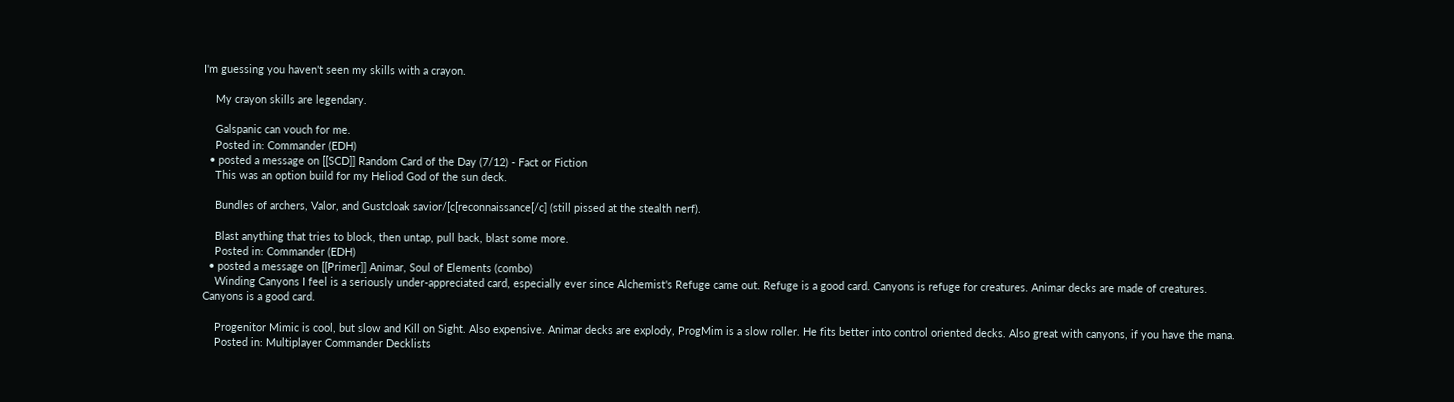I'm guessing you haven't seen my skills with a crayon.

    My crayon skills are legendary.

    Galspanic can vouch for me.
    Posted in: Commander (EDH)
  • posted a message on [[SCD]] Random Card of the Day (7/12) - Fact or Fiction
    This was an option build for my Heliod God of the sun deck.

    Bundles of archers, Valor, and Gustcloak savior/[c[reconnaissance[/c] (still pissed at the stealth nerf).

    Blast anything that tries to block, then untap, pull back, blast some more.
    Posted in: Commander (EDH)
  • posted a message on [[Primer]] Animar, Soul of Elements (combo)
    Winding Canyons I feel is a seriously under-appreciated card, especially ever since Alchemist's Refuge came out. Refuge is a good card. Canyons is refuge for creatures. Animar decks are made of creatures. Canyons is a good card.

    Progenitor Mimic is cool, but slow and Kill on Sight. Also expensive. Animar decks are explody, ProgMim is a slow roller. He fits better into control oriented decks. Also great with canyons, if you have the mana.
    Posted in: Multiplayer Commander Decklists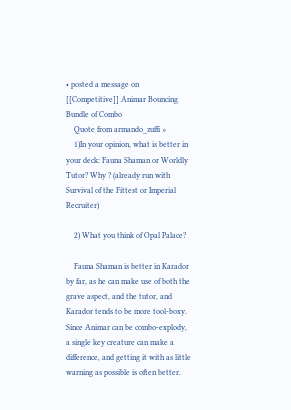• posted a message on [[Competitive]] Animar Bouncing Bundle of Combo
    Quote from armando_zuffi »
    1)In your opinion, what is better in your deck: Fauna Shaman or Worldly Tutor? Why ? (already run with Survival of the Fittest or Imperial Recruiter)

    2) What you think of Opal Palace?

    Fauna Shaman is better in Karador by far, as he can make use of both the grave aspect, and the tutor, and Karador tends to be more tool-boxy. Since Animar can be combo-explody, a single key creature can make a difference, and getting it with as little warning as possible is often better.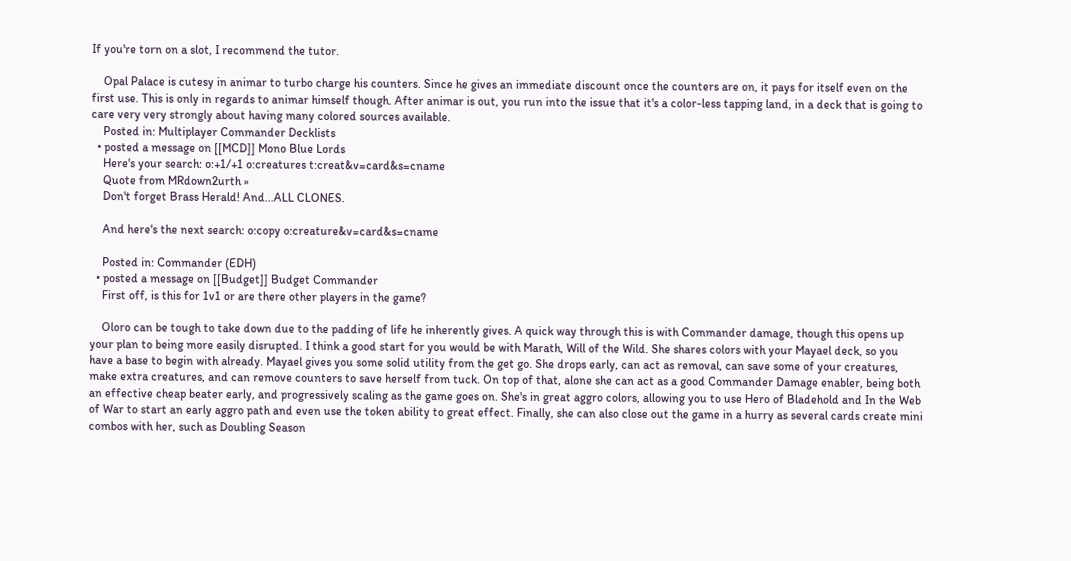If you're torn on a slot, I recommend the tutor.

    Opal Palace is cutesy in animar to turbo charge his counters. Since he gives an immediate discount once the counters are on, it pays for itself even on the first use. This is only in regards to animar himself though. After animar is out, you run into the issue that it's a color-less tapping land, in a deck that is going to care very very strongly about having many colored sources available.
    Posted in: Multiplayer Commander Decklists
  • posted a message on [[MCD]] Mono Blue Lords
    Here's your search: o:+1/+1 o:creatures t:creat&v=card&s=cname
    Quote from MRdown2urth »
    Don't forget Brass Herald! And...ALL CLONES.

    And here's the next search: o:copy o:creature&v=card&s=cname

    Posted in: Commander (EDH)
  • posted a message on [[Budget]] Budget Commander
    First off, is this for 1v1 or are there other players in the game?

    Oloro can be tough to take down due to the padding of life he inherently gives. A quick way through this is with Commander damage, though this opens up your plan to being more easily disrupted. I think a good start for you would be with Marath, Will of the Wild. She shares colors with your Mayael deck, so you have a base to begin with already. Mayael gives you some solid utility from the get go. She drops early, can act as removal, can save some of your creatures, make extra creatures, and can remove counters to save herself from tuck. On top of that, alone she can act as a good Commander Damage enabler, being both an effective cheap beater early, and progressively scaling as the game goes on. She's in great aggro colors, allowing you to use Hero of Bladehold and In the Web of War to start an early aggro path and even use the token ability to great effect. Finally, she can also close out the game in a hurry as several cards create mini combos with her, such as Doubling Season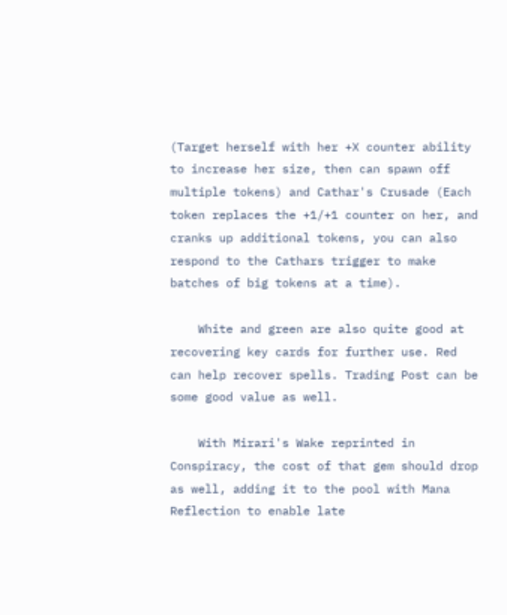(Target herself with her +X counter ability to increase her size, then can spawn off multiple tokens) and Cathar's Crusade (Each token replaces the +1/+1 counter on her, and cranks up additional tokens, you can also respond to the Cathars trigger to make batches of big tokens at a time).

    White and green are also quite good at recovering key cards for further use. Red can help recover spells. Trading Post can be some good value as well.

    With Mirari's Wake reprinted in Conspiracy, the cost of that gem should drop as well, adding it to the pool with Mana Reflection to enable late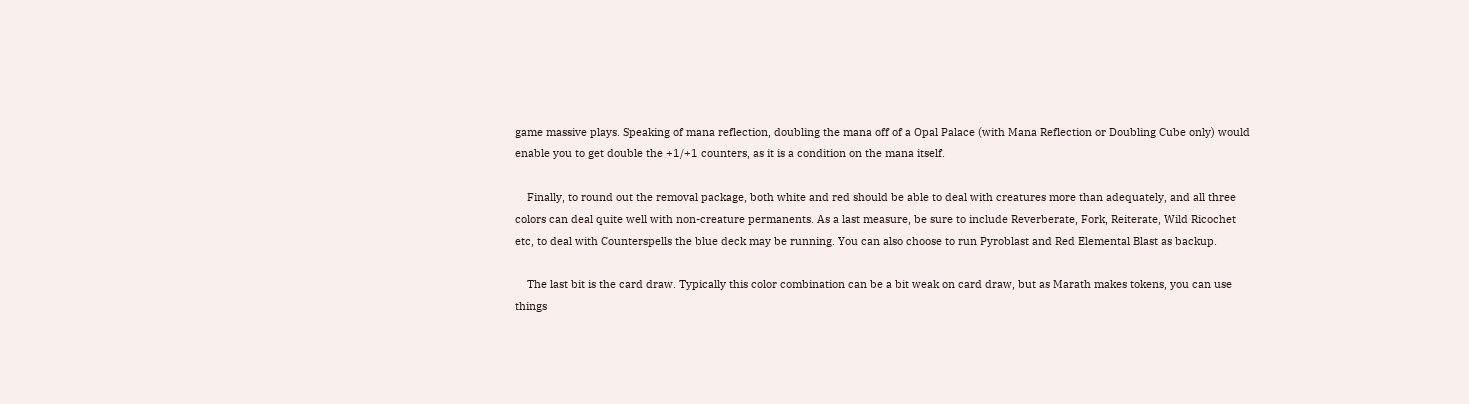game massive plays. Speaking of mana reflection, doubling the mana off of a Opal Palace (with Mana Reflection or Doubling Cube only) would enable you to get double the +1/+1 counters, as it is a condition on the mana itself.

    Finally, to round out the removal package, both white and red should be able to deal with creatures more than adequately, and all three colors can deal quite well with non-creature permanents. As a last measure, be sure to include Reverberate, Fork, Reiterate, Wild Ricochet etc, to deal with Counterspells the blue deck may be running. You can also choose to run Pyroblast and Red Elemental Blast as backup.

    The last bit is the card draw. Typically this color combination can be a bit weak on card draw, but as Marath makes tokens, you can use things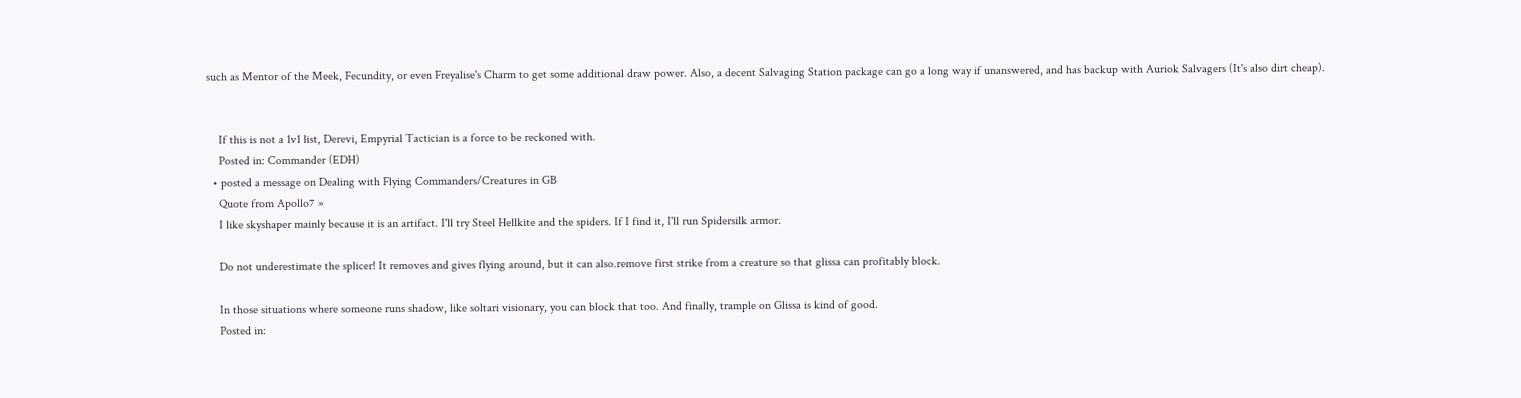such as Mentor of the Meek, Fecundity, or even Freyalise's Charm to get some additional draw power. Also, a decent Salvaging Station package can go a long way if unanswered, and has backup with Auriok Salvagers (It's also dirt cheap).


    If this is not a 1v1 list, Derevi, Empyrial Tactician is a force to be reckoned with.
    Posted in: Commander (EDH)
  • posted a message on Dealing with Flying Commanders/Creatures in GB
    Quote from Apollo7 »
    I like skyshaper mainly because it is an artifact. I'll try Steel Hellkite and the spiders. If I find it, I'll run Spidersilk armor.

    Do not underestimate the splicer! It removes and gives flying around, but it can also.remove first strike from a creature so that glissa can profitably block.

    In those situations where someone runs shadow, like soltari visionary, you can block that too. And finally, trample on Glissa is kind of good.
    Posted in: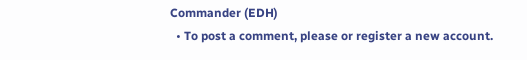Commander (EDH)
  • To post a comment, please or register a new account.